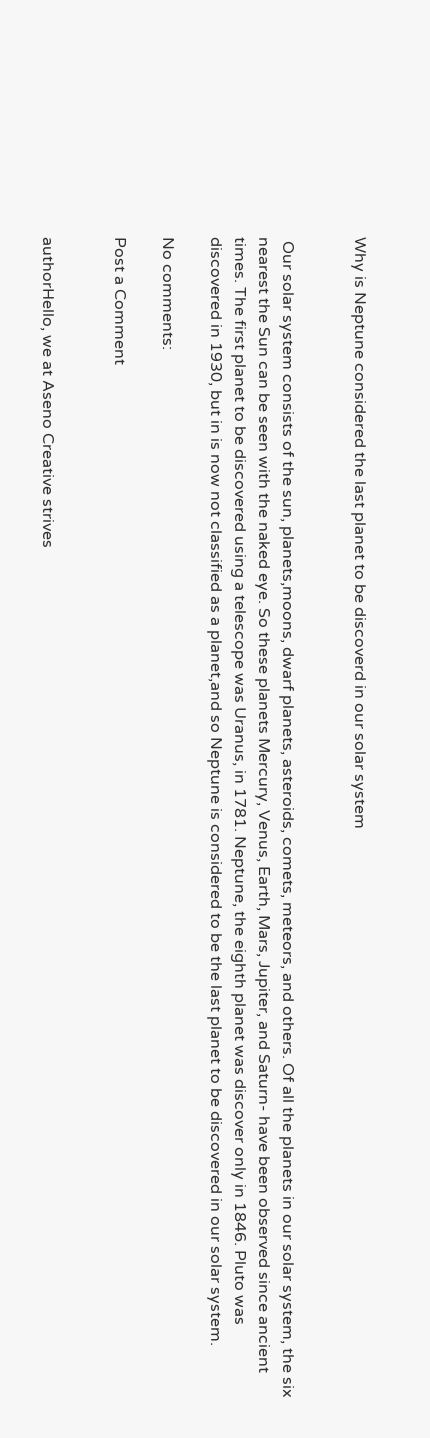Why is Neptune considered the last planet to be discoverd in our solar system


 Our solar system consists of the sun, planets,moons, dwarf planets, asteroids, comets, meteors, and others. Of all the planets in our solar system, the six nearest the Sun can be seen with the naked eye. So these planets Mercury, Venus, Earth, Mars, Jupiter, and Saturn- have been observed since ancient times. The first planet to be discovered using a telescope was Uranus, in 1781. Neptune, the eighth planet was discover only in 1846. Pluto was discovered in 1930, but in is now not classified as a planet,and so Neptune is considered to be the last planet to be discovered in our solar system.

No comments:

Post a Comment


authorHello, we at Aseno Creative strives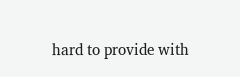hard to provide with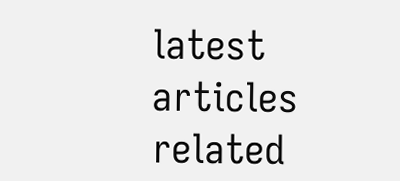latest articles related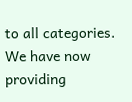to all categories. We have now providing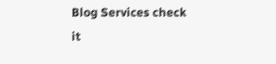Blog Services check it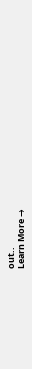out..
Learn More →